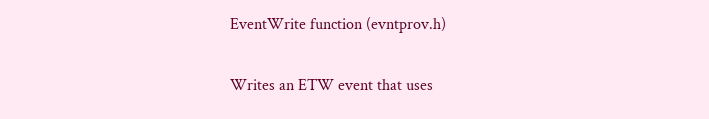EventWrite function (evntprov.h)

Writes an ETW event that uses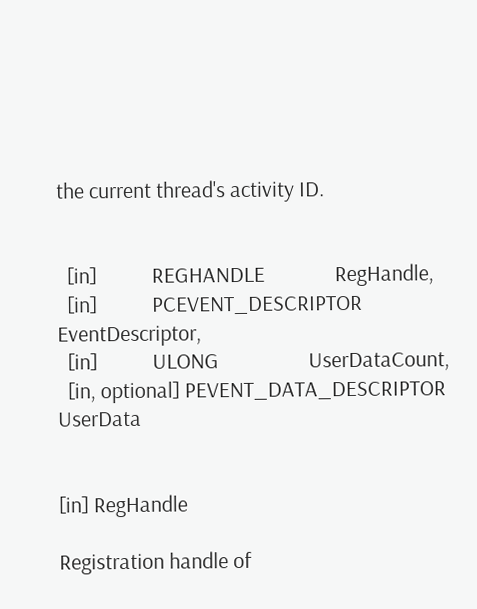the current thread's activity ID.


  [in]           REGHANDLE              RegHandle,
  [in]           PCEVENT_DESCRIPTOR     EventDescriptor,
  [in]           ULONG                  UserDataCount,
  [in, optional] PEVENT_DATA_DESCRIPTOR UserData


[in] RegHandle

Registration handle of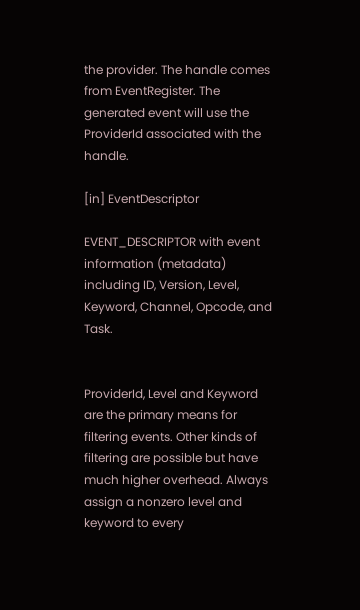the provider. The handle comes from EventRegister. The generated event will use the ProviderId associated with the handle.

[in] EventDescriptor

EVENT_DESCRIPTOR with event information (metadata) including ID, Version, Level, Keyword, Channel, Opcode, and Task.


ProviderId, Level and Keyword are the primary means for filtering events. Other kinds of filtering are possible but have much higher overhead. Always assign a nonzero level and keyword to every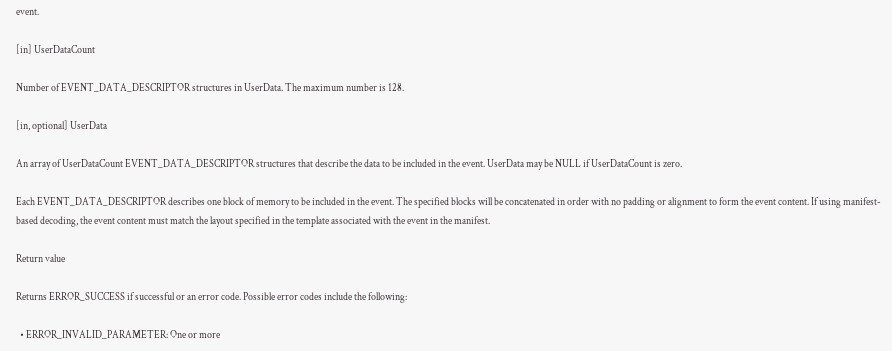event.

[in] UserDataCount

Number of EVENT_DATA_DESCRIPTOR structures in UserData. The maximum number is 128.

[in, optional] UserData

An array of UserDataCount EVENT_DATA_DESCRIPTOR structures that describe the data to be included in the event. UserData may be NULL if UserDataCount is zero.

Each EVENT_DATA_DESCRIPTOR describes one block of memory to be included in the event. The specified blocks will be concatenated in order with no padding or alignment to form the event content. If using manifest-based decoding, the event content must match the layout specified in the template associated with the event in the manifest.

Return value

Returns ERROR_SUCCESS if successful or an error code. Possible error codes include the following:

  • ERROR_INVALID_PARAMETER: One or more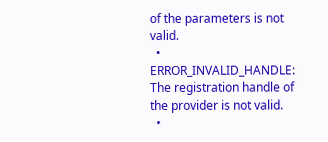of the parameters is not valid.
  • ERROR_INVALID_HANDLE: The registration handle of the provider is not valid.
  •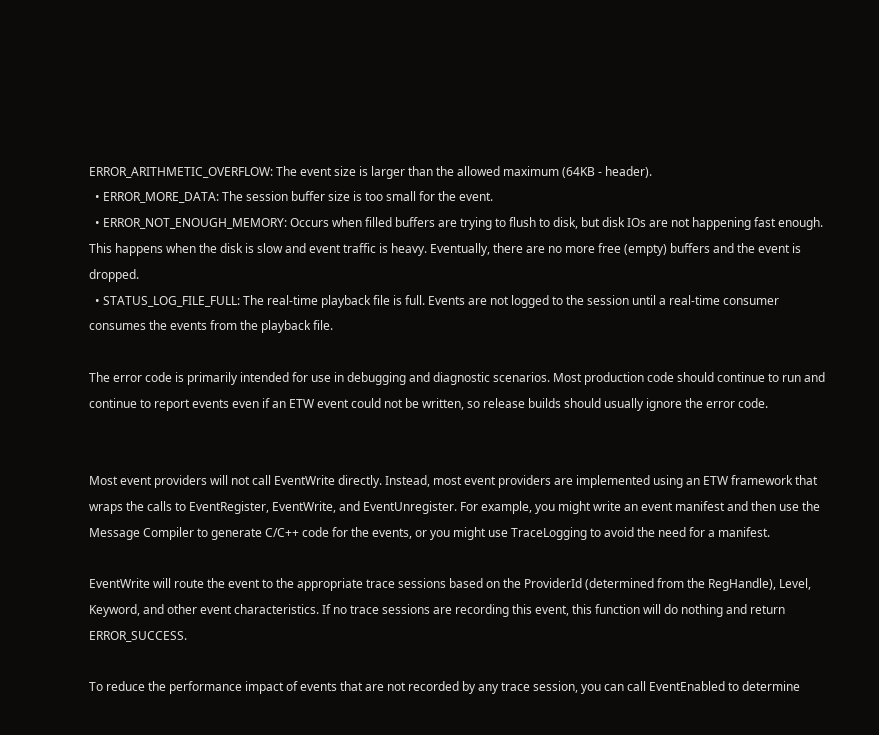ERROR_ARITHMETIC_OVERFLOW: The event size is larger than the allowed maximum (64KB - header).
  • ERROR_MORE_DATA: The session buffer size is too small for the event.
  • ERROR_NOT_ENOUGH_MEMORY: Occurs when filled buffers are trying to flush to disk, but disk IOs are not happening fast enough. This happens when the disk is slow and event traffic is heavy. Eventually, there are no more free (empty) buffers and the event is dropped.
  • STATUS_LOG_FILE_FULL: The real-time playback file is full. Events are not logged to the session until a real-time consumer consumes the events from the playback file.

The error code is primarily intended for use in debugging and diagnostic scenarios. Most production code should continue to run and continue to report events even if an ETW event could not be written, so release builds should usually ignore the error code.


Most event providers will not call EventWrite directly. Instead, most event providers are implemented using an ETW framework that wraps the calls to EventRegister, EventWrite, and EventUnregister. For example, you might write an event manifest and then use the Message Compiler to generate C/C++ code for the events, or you might use TraceLogging to avoid the need for a manifest.

EventWrite will route the event to the appropriate trace sessions based on the ProviderId (determined from the RegHandle), Level, Keyword, and other event characteristics. If no trace sessions are recording this event, this function will do nothing and return ERROR_SUCCESS.

To reduce the performance impact of events that are not recorded by any trace session, you can call EventEnabled to determine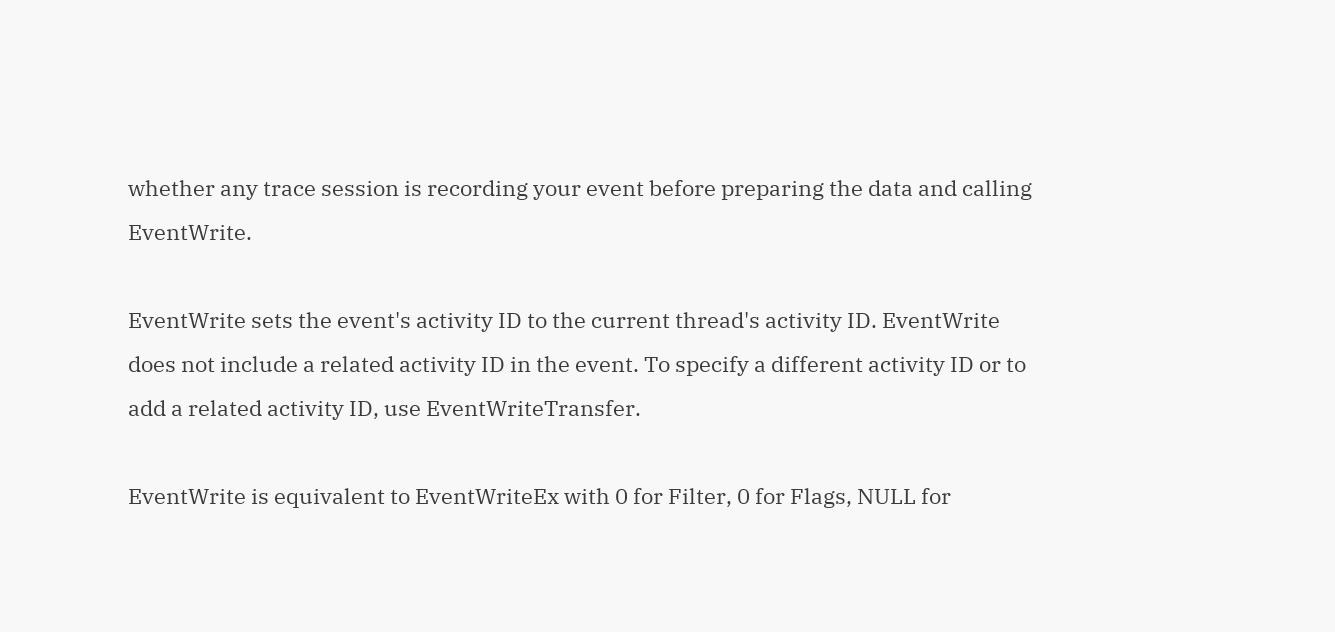whether any trace session is recording your event before preparing the data and calling EventWrite.

EventWrite sets the event's activity ID to the current thread's activity ID. EventWrite does not include a related activity ID in the event. To specify a different activity ID or to add a related activity ID, use EventWriteTransfer.

EventWrite is equivalent to EventWriteEx with 0 for Filter, 0 for Flags, NULL for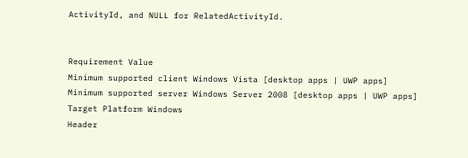ActivityId, and NULL for RelatedActivityId.


Requirement Value
Minimum supported client Windows Vista [desktop apps | UWP apps]
Minimum supported server Windows Server 2008 [desktop apps | UWP apps]
Target Platform Windows
Header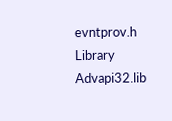evntprov.h
Library Advapi32.lib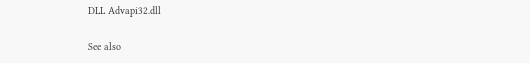DLL Advapi32.dll

See also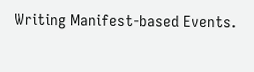Writing Manifest-based Events.